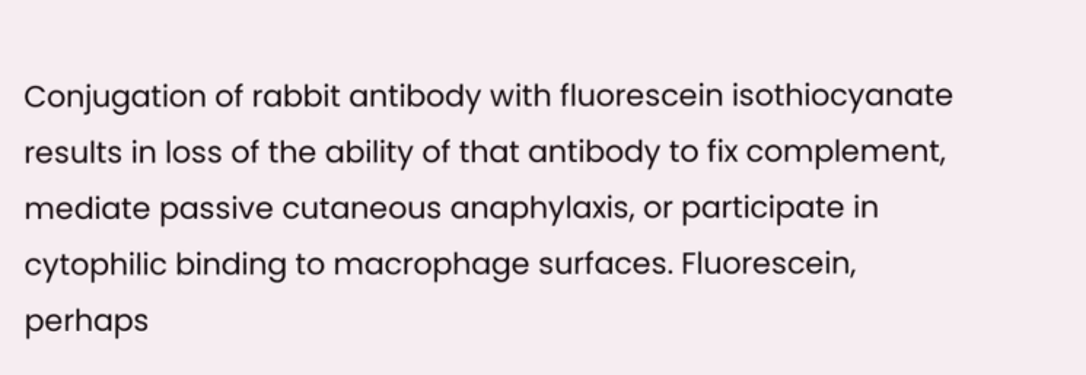Conjugation of rabbit antibody with fluorescein isothiocyanate results in loss of the ability of that antibody to fix complement, mediate passive cutaneous anaphylaxis, or participate in cytophilic binding to macrophage surfaces. Fluorescein, perhaps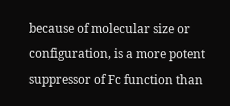because of molecular size or configuration, is a more potent suppressor of Fc function than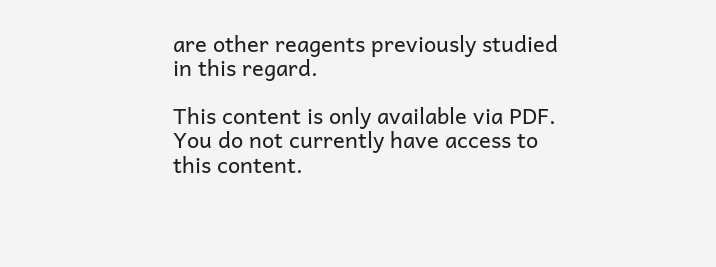are other reagents previously studied in this regard.

This content is only available via PDF.
You do not currently have access to this content.